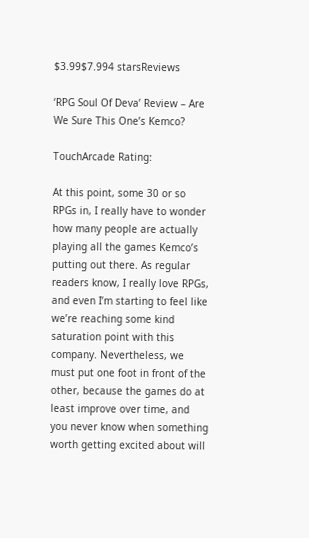$3.99$7.994 starsReviews

‘RPG Soul Of Deva’ Review – Are We Sure This One’s Kemco?

TouchArcade Rating:

At this point, some 30 or so RPGs in, I really have to wonder how many people are actually playing all the games Kemco’s putting out there. As regular readers know, I really love RPGs, and even I’m starting to feel like we’re reaching some kind saturation point with this company. Nevertheless, we must put one foot in front of the other, because the games do at least improve over time, and you never know when something worth getting excited about will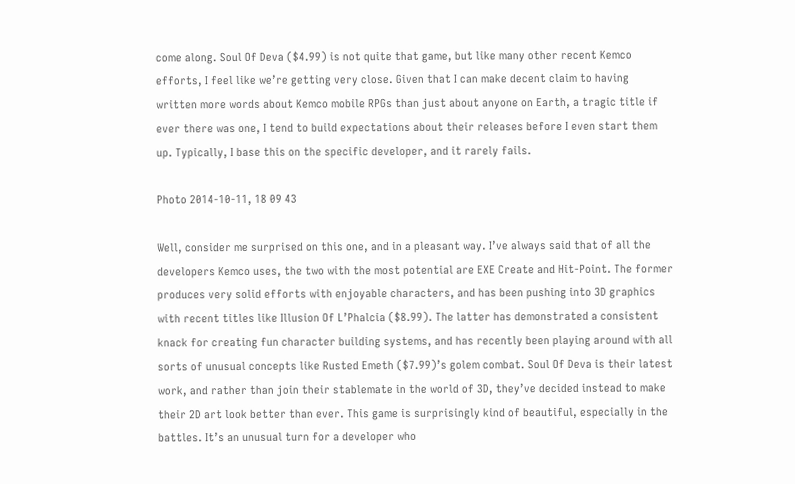come along. Soul Of Deva ($4.99) is not quite that game, but like many other recent Kemco efforts, I feel like we’re getting very close. Given that I can make decent claim to having written more words about Kemco mobile RPGs than just about anyone on Earth, a tragic title if ever there was one, I tend to build expectations about their releases before I even start them up. Typically, I base this on the specific developer, and it rarely fails.

Photo 2014-10-11, 18 09 43

Well, consider me surprised on this one, and in a pleasant way. I’ve always said that of all the developers Kemco uses, the two with the most potential are EXE Create and Hit-Point. The former produces very solid efforts with enjoyable characters, and has been pushing into 3D graphics with recent titles like Illusion Of L’Phalcia ($8.99). The latter has demonstrated a consistent knack for creating fun character building systems, and has recently been playing around with all sorts of unusual concepts like Rusted Emeth ($7.99)’s golem combat. Soul Of Deva is their latest work, and rather than join their stablemate in the world of 3D, they’ve decided instead to make their 2D art look better than ever. This game is surprisingly kind of beautiful, especially in the battles. It’s an unusual turn for a developer who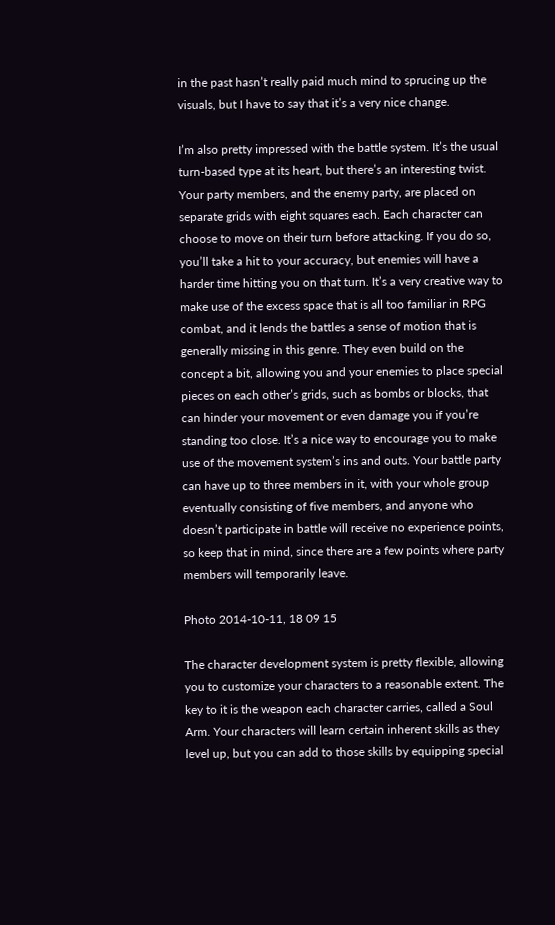in the past hasn’t really paid much mind to sprucing up the visuals, but I have to say that it’s a very nice change.

I’m also pretty impressed with the battle system. It’s the usual turn-based type at its heart, but there’s an interesting twist. Your party members, and the enemy party, are placed on separate grids with eight squares each. Each character can choose to move on their turn before attacking. If you do so, you’ll take a hit to your accuracy, but enemies will have a harder time hitting you on that turn. It’s a very creative way to make use of the excess space that is all too familiar in RPG combat, and it lends the battles a sense of motion that is generally missing in this genre. They even build on the concept a bit, allowing you and your enemies to place special pieces on each other’s grids, such as bombs or blocks, that can hinder your movement or even damage you if you’re standing too close. It’s a nice way to encourage you to make use of the movement system’s ins and outs. Your battle party can have up to three members in it, with your whole group eventually consisting of five members, and anyone who doesn’t participate in battle will receive no experience points, so keep that in mind, since there are a few points where party members will temporarily leave.

Photo 2014-10-11, 18 09 15

The character development system is pretty flexible, allowing you to customize your characters to a reasonable extent. The key to it is the weapon each character carries, called a Soul Arm. Your characters will learn certain inherent skills as they level up, but you can add to those skills by equipping special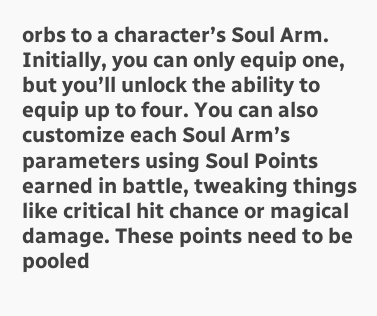orbs to a character’s Soul Arm. Initially, you can only equip one, but you’ll unlock the ability to equip up to four. You can also customize each Soul Arm’s parameters using Soul Points earned in battle, tweaking things like critical hit chance or magical damage. These points need to be pooled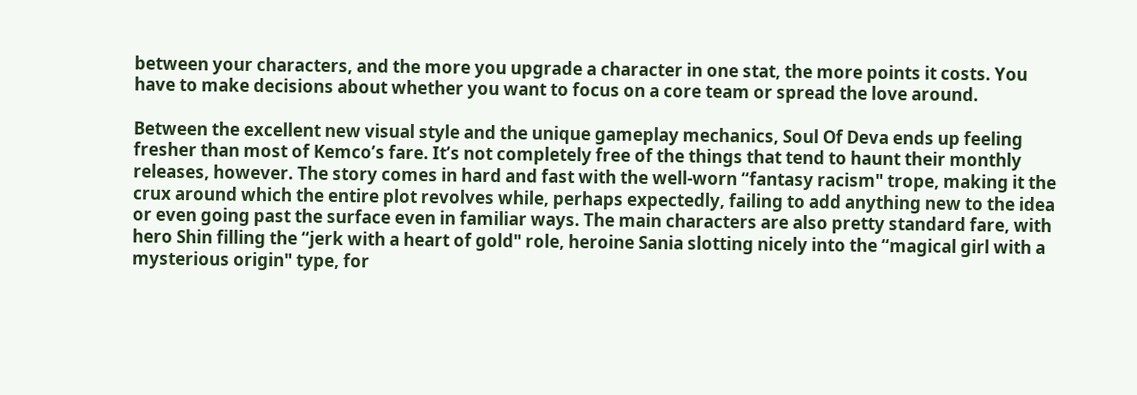between your characters, and the more you upgrade a character in one stat, the more points it costs. You have to make decisions about whether you want to focus on a core team or spread the love around.

Between the excellent new visual style and the unique gameplay mechanics, Soul Of Deva ends up feeling fresher than most of Kemco’s fare. It’s not completely free of the things that tend to haunt their monthly releases, however. The story comes in hard and fast with the well-worn “fantasy racism" trope, making it the crux around which the entire plot revolves while, perhaps expectedly, failing to add anything new to the idea or even going past the surface even in familiar ways. The main characters are also pretty standard fare, with hero Shin filling the “jerk with a heart of gold" role, heroine Sania slotting nicely into the “magical girl with a mysterious origin" type, for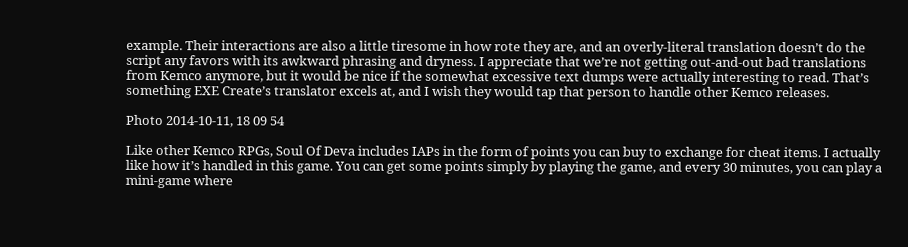example. Their interactions are also a little tiresome in how rote they are, and an overly-literal translation doesn’t do the script any favors with its awkward phrasing and dryness. I appreciate that we’re not getting out-and-out bad translations from Kemco anymore, but it would be nice if the somewhat excessive text dumps were actually interesting to read. That’s something EXE Create’s translator excels at, and I wish they would tap that person to handle other Kemco releases.

Photo 2014-10-11, 18 09 54

Like other Kemco RPGs, Soul Of Deva includes IAPs in the form of points you can buy to exchange for cheat items. I actually like how it’s handled in this game. You can get some points simply by playing the game, and every 30 minutes, you can play a mini-game where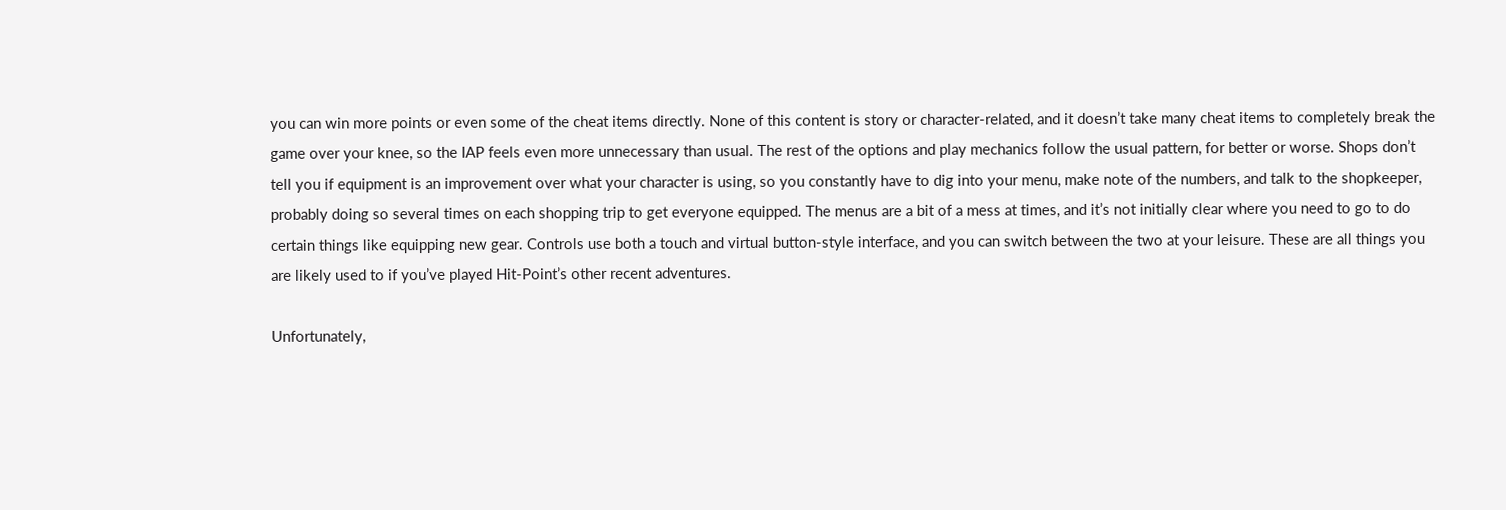you can win more points or even some of the cheat items directly. None of this content is story or character-related, and it doesn’t take many cheat items to completely break the game over your knee, so the IAP feels even more unnecessary than usual. The rest of the options and play mechanics follow the usual pattern, for better or worse. Shops don’t tell you if equipment is an improvement over what your character is using, so you constantly have to dig into your menu, make note of the numbers, and talk to the shopkeeper, probably doing so several times on each shopping trip to get everyone equipped. The menus are a bit of a mess at times, and it’s not initially clear where you need to go to do certain things like equipping new gear. Controls use both a touch and virtual button-style interface, and you can switch between the two at your leisure. These are all things you are likely used to if you’ve played Hit-Point’s other recent adventures.

Unfortunately,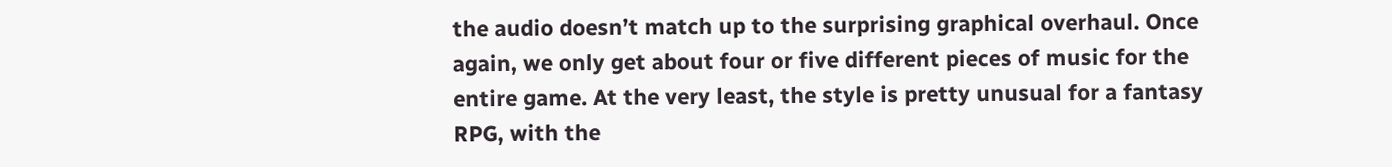the audio doesn’t match up to the surprising graphical overhaul. Once again, we only get about four or five different pieces of music for the entire game. At the very least, the style is pretty unusual for a fantasy RPG, with the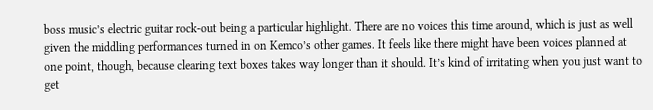boss music’s electric guitar rock-out being a particular highlight. There are no voices this time around, which is just as well given the middling performances turned in on Kemco’s other games. It feels like there might have been voices planned at one point, though, because clearing text boxes takes way longer than it should. It’s kind of irritating when you just want to get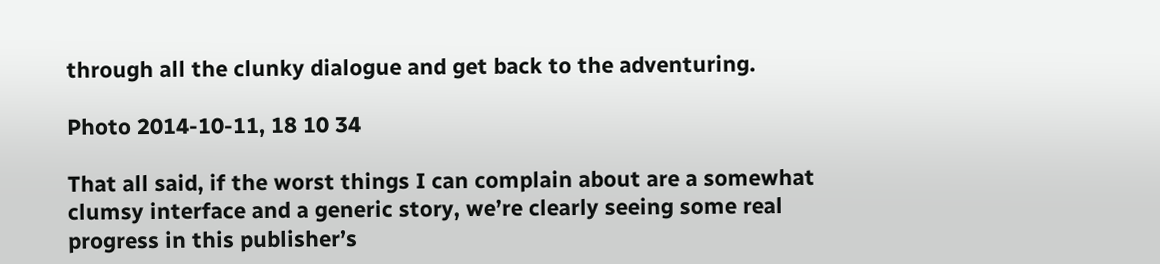through all the clunky dialogue and get back to the adventuring.

Photo 2014-10-11, 18 10 34

That all said, if the worst things I can complain about are a somewhat clumsy interface and a generic story, we’re clearly seeing some real progress in this publisher’s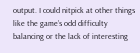output. I could nitpick at other things like the game’s odd difficulty balancing or the lack of interesting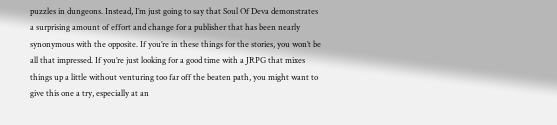puzzles in dungeons. Instead, I’m just going to say that Soul Of Deva demonstrates a surprising amount of effort and change for a publisher that has been nearly synonymous with the opposite. If you’re in these things for the stories, you won’t be all that impressed. If you’re just looking for a good time with a JRPG that mixes things up a little without venturing too far off the beaten path, you might want to give this one a try, especially at an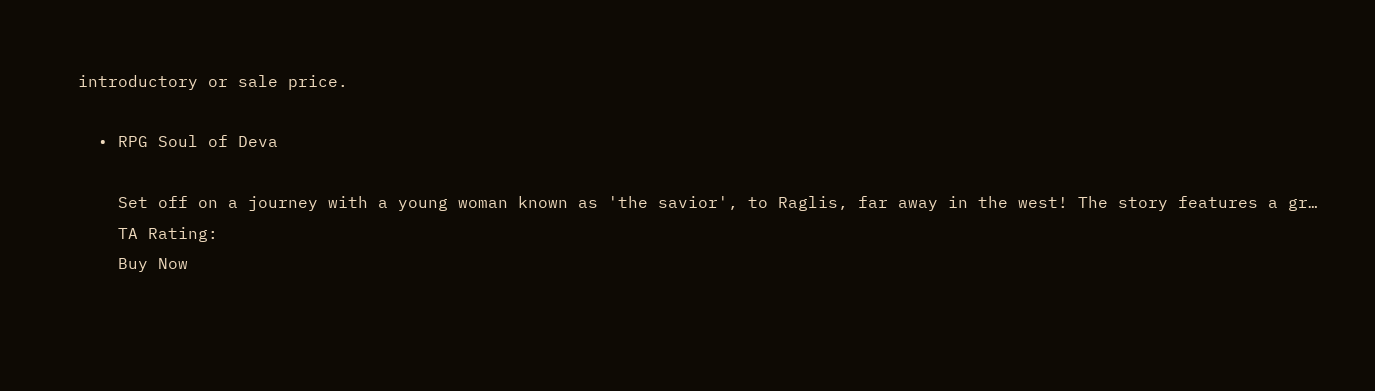introductory or sale price.

  • RPG Soul of Deva

    Set off on a journey with a young woman known as 'the savior', to Raglis, far away in the west! The story features a gr…
    TA Rating:
    Buy Now